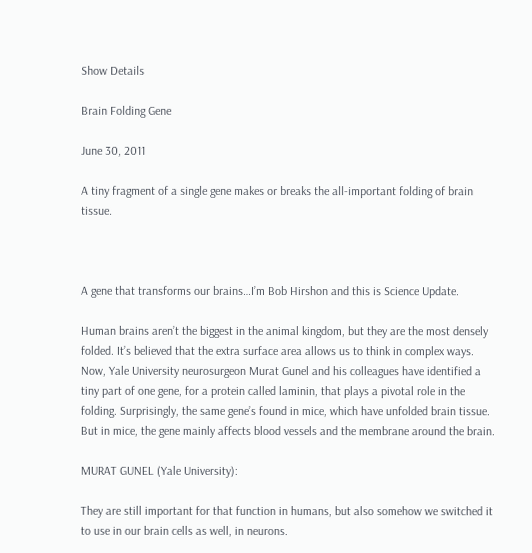Show Details

Brain Folding Gene

June 30, 2011

A tiny fragment of a single gene makes or breaks the all-important folding of brain tissue.



A gene that transforms our brains…I’m Bob Hirshon and this is Science Update.

Human brains aren’t the biggest in the animal kingdom, but they are the most densely folded. It’s believed that the extra surface area allows us to think in complex ways. Now, Yale University neurosurgeon Murat Gunel and his colleagues have identified a tiny part of one gene, for a protein called laminin, that plays a pivotal role in the folding. Surprisingly, the same gene’s found in mice, which have unfolded brain tissue. But in mice, the gene mainly affects blood vessels and the membrane around the brain.

MURAT GUNEL (Yale University):

They are still important for that function in humans, but also somehow we switched it to use in our brain cells as well, in neurons.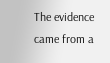The evidence came from a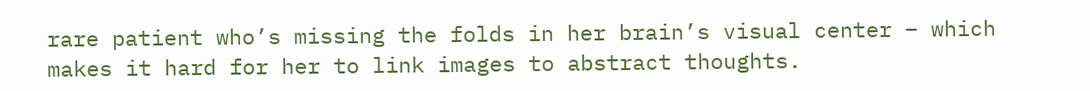rare patient who’s missing the folds in her brain’s visual center – which makes it hard for her to link images to abstract thoughts.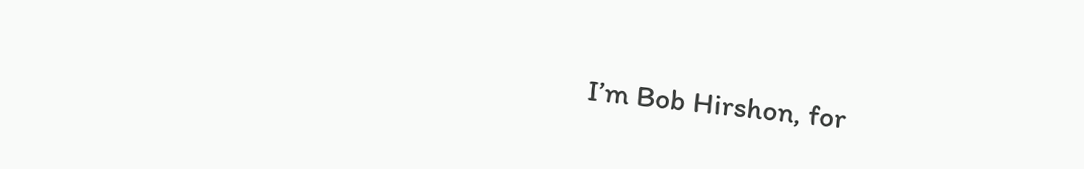I’m Bob Hirshon, for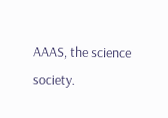AAAS, the science society.